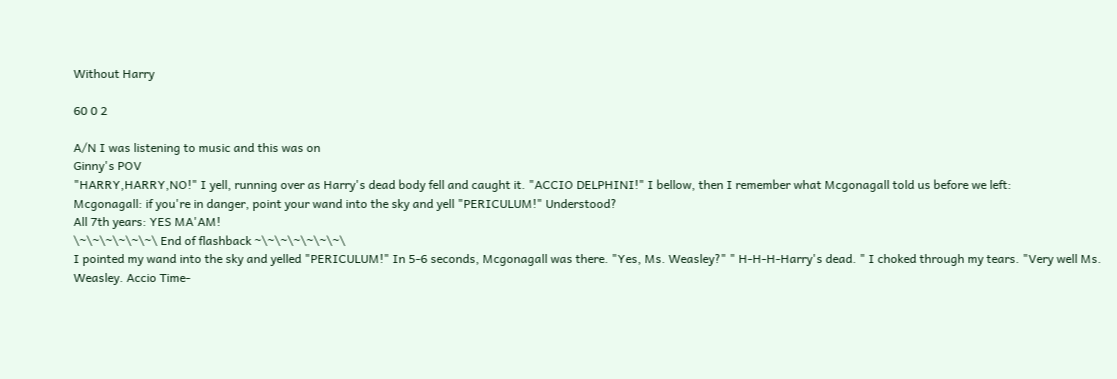Without Harry

60 0 2

A/N I was listening to music and this was on
Ginny's POV
"HARRY,HARRY,NO!" I yell, running over as Harry's dead body fell and caught it. "ACCIO DELPHINI!" I bellow, then I remember what Mcgonagall told us before we left:
Mcgonagall: if you're in danger, point your wand into the sky and yell "PERICULUM!" Understood?
All 7th years: YES MA'AM!
\~\~\~\~\~\~\ End of flashback ~\~\~\~\~\~\~\
I pointed my wand into the sky and yelled "PERICULUM!" In 5-6 seconds, Mcgonagall was there. "Yes, Ms. Weasley?" " H-H-H-Harry's dead. " I choked through my tears. "Very well Ms. Weasley. Accio Time-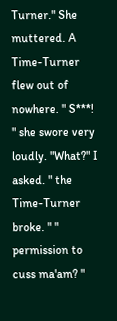Turner." She muttered. A Time-Turner flew out of nowhere. " S***! " she swore very loudly. "What?" I asked. " the Time-Turner broke. " " permission to cuss ma'am? "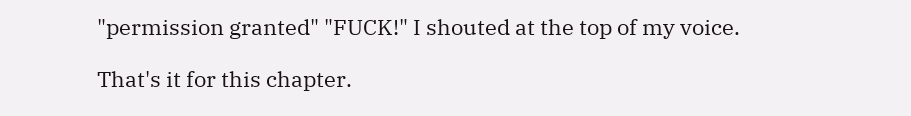"permission granted" "FUCK!" I shouted at the top of my voice.

That's it for this chapter.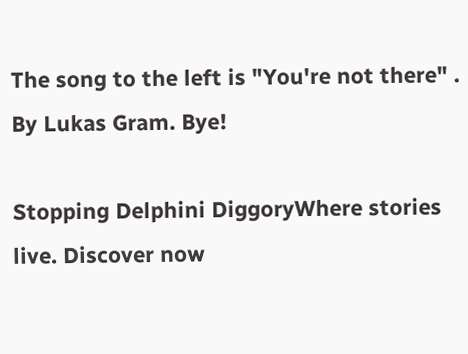The song to the left is "You're not there" . By Lukas Gram. Bye!

Stopping Delphini DiggoryWhere stories live. Discover now